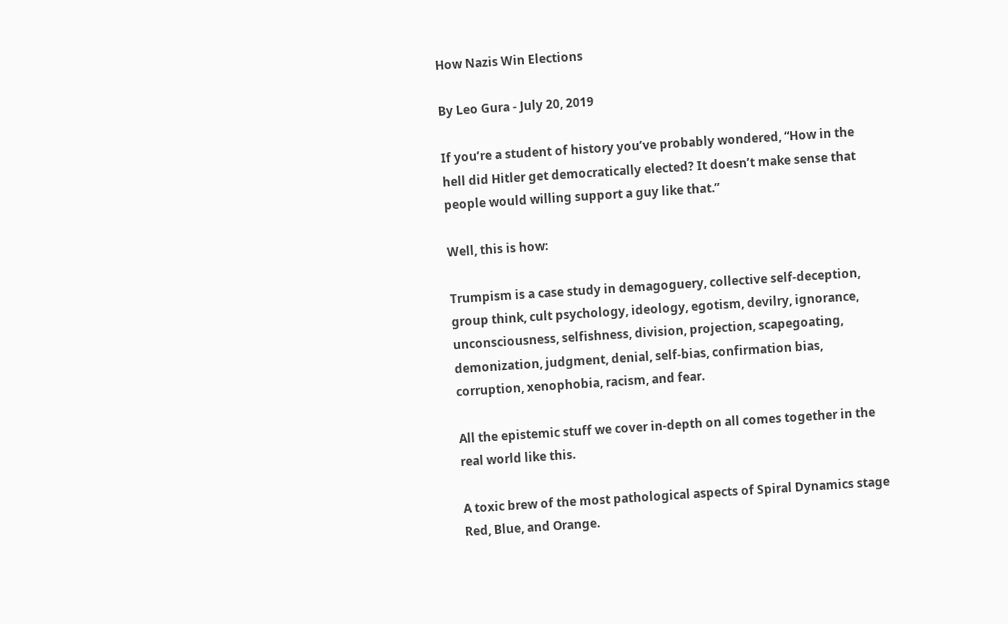How Nazis Win Elections

By Leo Gura - July 20, 2019

If you’re a student of history you’ve probably wondered, “How in the hell did Hitler get democratically elected? It doesn’t make sense that people would willing support a guy like that.”

Well, this is how:

Trumpism is a case study in demagoguery, collective self-deception, group think, cult psychology, ideology, egotism, devilry, ignorance, unconsciousness, selfishness, division, projection, scapegoating, demonization, judgment, denial, self-bias, confirmation bias, corruption, xenophobia, racism, and fear.

All the epistemic stuff we cover in-depth on all comes together in the real world like this.

A toxic brew of the most pathological aspects of Spiral Dynamics stage Red, Blue, and Orange.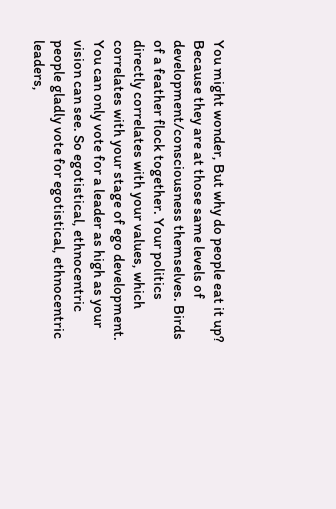You might wonder, But why do people eat it up? Because they are at those same levels of development/consciousness themselves. Birds of a feather flock together. Your politics directly correlates with your values, which correlates with your stage of ego development. You can only vote for a leader as high as your vision can see. So egotistical, ethnocentric people gladly vote for egotistical, ethnocentric leaders,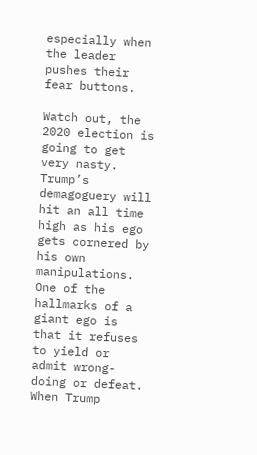especially when the leader pushes their fear buttons.

Watch out, the 2020 election is going to get very nasty. Trump’s demagoguery will hit an all time high as his ego gets cornered by his own manipulations. One of the hallmarks of a giant ego is that it refuses to yield or admit wrong-doing or defeat. When Trump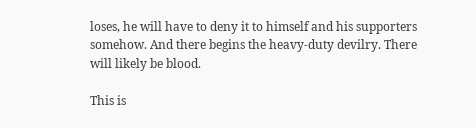loses, he will have to deny it to himself and his supporters somehow. And there begins the heavy-duty devilry. There will likely be blood.

This is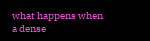what happens when a dense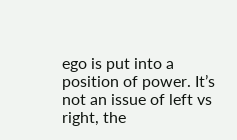ego is put into a position of power. It’s not an issue of left vs right, the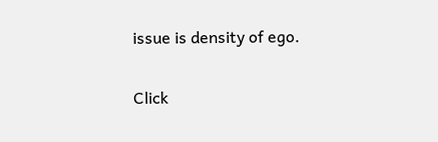issue is density of ego.

Click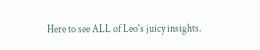Here to see ALL of Leo's juicy insights.